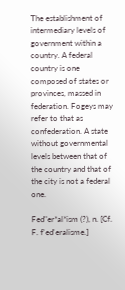The establishment of intermediary levels of government within a country. A federal country is one composed of states or provinces, massed in federation. Fogeys may refer to that as confederation. A state without governmental levels between that of the country and that of the city is not a federal one.

Fed"er*al*ism (?), n. [Cf. F. f'ed'eralisme.]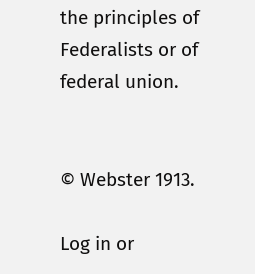the principles of Federalists or of federal union.


© Webster 1913.

Log in or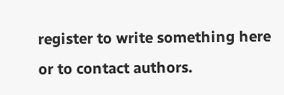register to write something here or to contact authors.